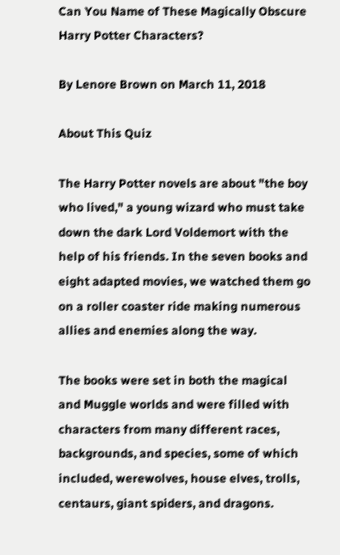Can You Name of These Magically Obscure Harry Potter Characters?

By Lenore Brown on March 11, 2018

About This Quiz

The Harry Potter novels are about "the boy who lived," a young wizard who must take down the dark Lord Voldemort with the help of his friends. In the seven books and eight adapted movies, we watched them go on a roller coaster ride making numerous allies and enemies along the way.

The books were set in both the magical and Muggle worlds and were filled with characters from many different races, backgrounds, and species, some of which included, werewolves, house elves, trolls, centaurs, giant spiders, and dragons.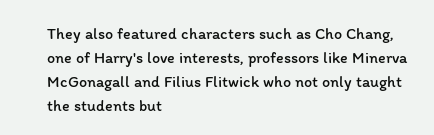They also featured characters such as Cho Chang, one of Harry's love interests, professors like Minerva McGonagall and Filius Flitwick who not only taught the students but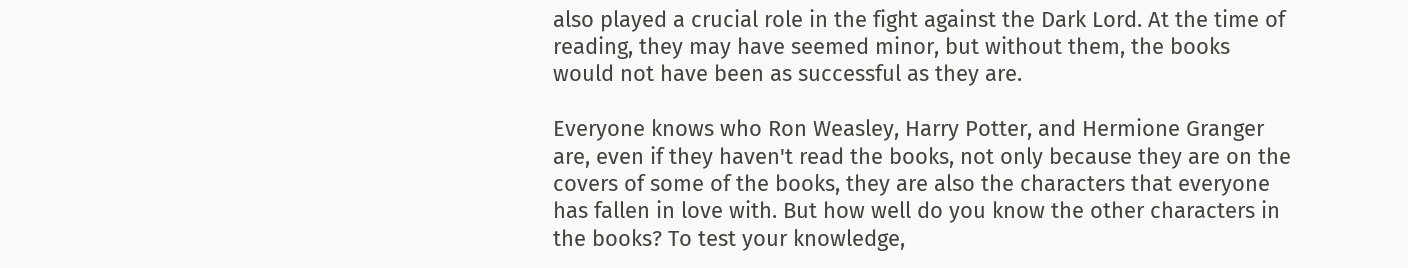also played a crucial role in the fight against the Dark Lord. At the time of reading, they may have seemed minor, but without them, the books would not have been as successful as they are.

Everyone knows who Ron Weasley, Harry Potter, and Hermione Granger are, even if they haven't read the books, not only because they are on the covers of some of the books, they are also the characters that everyone has fallen in love with. But how well do you know the other characters in the books? To test your knowledge,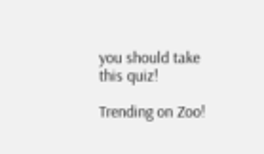you should take this quiz!

Trending on Zoo!